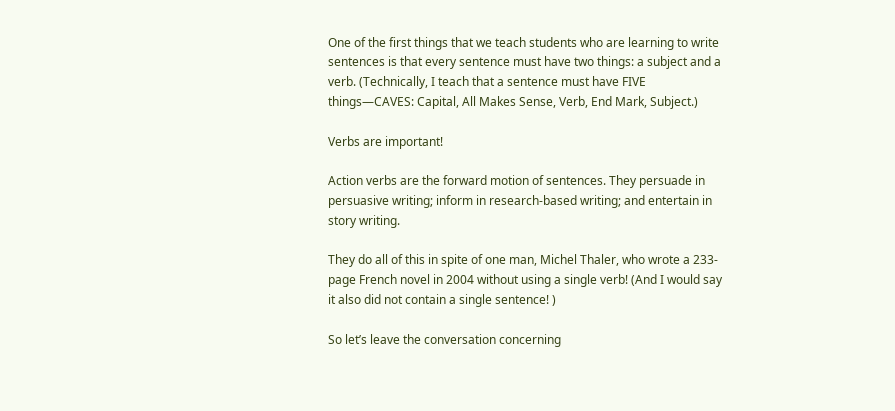One of the first things that we teach students who are learning to write sentences is that every sentence must have two things: a subject and a verb. (Technically, I teach that a sentence must have FIVE things—CAVES: Capital, All Makes Sense, Verb, End Mark, Subject.)

Verbs are important!

Action verbs are the forward motion of sentences. They persuade in persuasive writing; inform in research-based writing; and entertain in story writing.

They do all of this in spite of one man, Michel Thaler, who wrote a 233-page French novel in 2004 without using a single verb! (And I would say it also did not contain a single sentence! )

So let’s leave the conversation concerning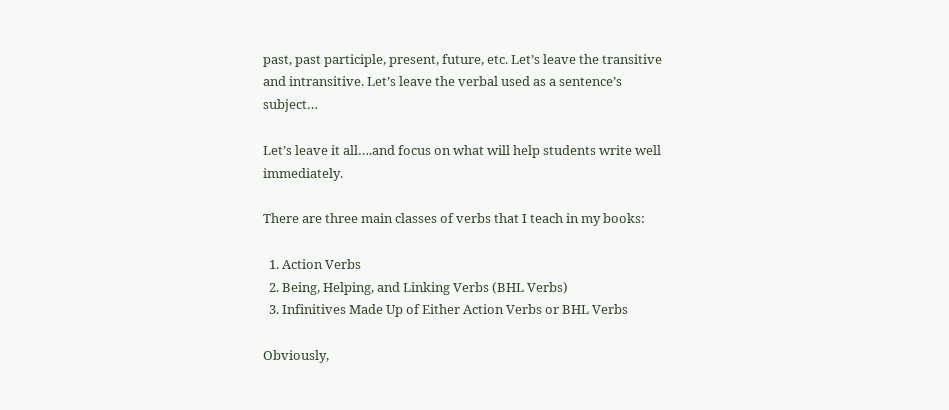past, past participle, present, future, etc. Let’s leave the transitive and intransitive. Let’s leave the verbal used as a sentence’s subject…

Let’s leave it all….and focus on what will help students write well immediately.

There are three main classes of verbs that I teach in my books:

  1. Action Verbs
  2. Being, Helping, and Linking Verbs (BHL Verbs)
  3. Infinitives Made Up of Either Action Verbs or BHL Verbs

Obviously,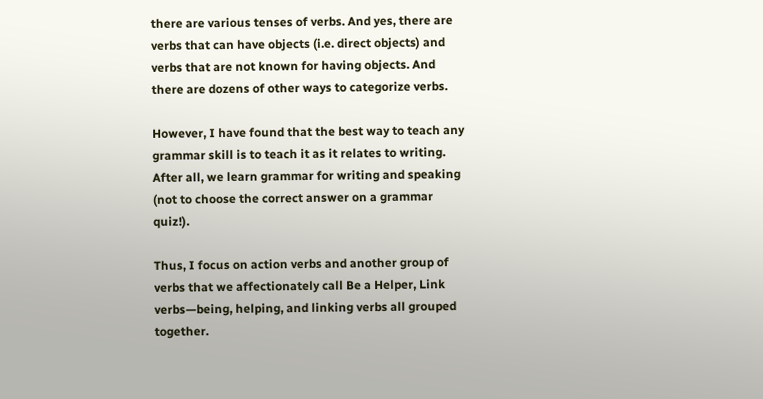there are various tenses of verbs. And yes, there are verbs that can have objects (i.e. direct objects) and verbs that are not known for having objects. And there are dozens of other ways to categorize verbs.

However, I have found that the best way to teach any grammar skill is to teach it as it relates to writing. After all, we learn grammar for writing and speaking (not to choose the correct answer on a grammar quiz!).

Thus, I focus on action verbs and another group of verbs that we affectionately call Be a Helper, Link verbs—being, helping, and linking verbs all grouped together.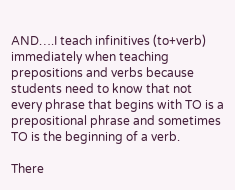AND….I teach infinitives (to+verb) immediately when teaching prepositions and verbs because students need to know that not every phrase that begins with TO is a prepositional phrase and sometimes TO is the beginning of a verb.

There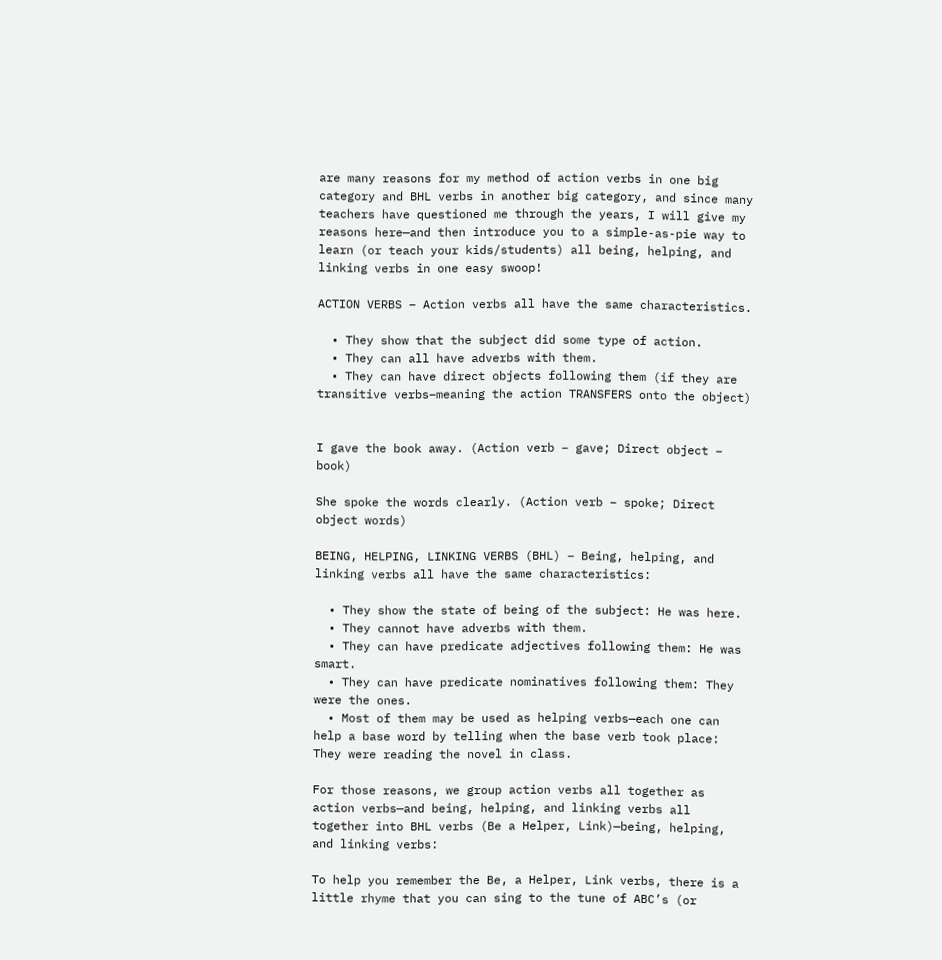are many reasons for my method of action verbs in one big category and BHL verbs in another big category, and since many teachers have questioned me through the years, I will give my reasons here—and then introduce you to a simple-as-pie way to learn (or teach your kids/students) all being, helping, and linking verbs in one easy swoop!

ACTION VERBS – Action verbs all have the same characteristics.

  • They show that the subject did some type of action.
  • They can all have adverbs with them.
  • They can have direct objects following them (if they are transitive verbs–meaning the action TRANSFERS onto the object)


I gave the book away. (Action verb – gave; Direct object – book)

She spoke the words clearly. (Action verb – spoke; Direct object words)

BEING, HELPING, LINKING VERBS (BHL) – Being, helping, and linking verbs all have the same characteristics:

  • They show the state of being of the subject: He was here.
  • They cannot have adverbs with them.
  • They can have predicate adjectives following them: He was smart.
  • They can have predicate nominatives following them: They were the ones.
  • Most of them may be used as helping verbs—each one can help a base word by telling when the base verb took place: They were reading the novel in class.

For those reasons, we group action verbs all together as action verbs—and being, helping, and linking verbs all together into BHL verbs (Be a Helper, Link)—being, helping, and linking verbs:

To help you remember the Be, a Helper, Link verbs, there is a little rhyme that you can sing to the tune of ABC’s (or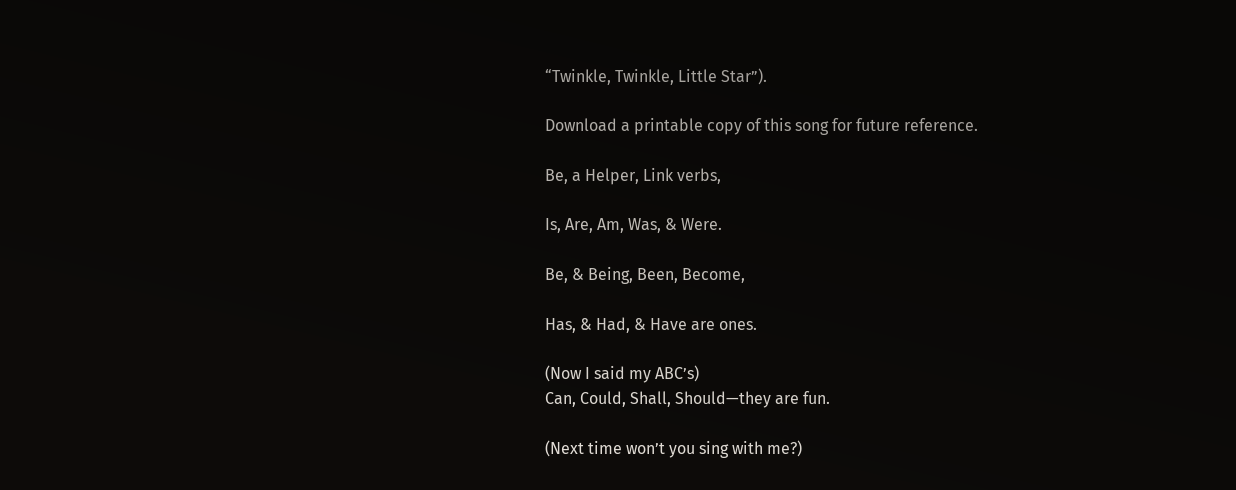“Twinkle, Twinkle, Little Star”).

Download a printable copy of this song for future reference.

Be, a Helper, Link verbs,

Is, Are, Am, Was, & Were.

Be, & Being, Been, Become,

Has, & Had, & Have are ones.

(Now I said my ABC’s)
Can, Could, Shall, Should—they are fun.

(Next time won’t you sing with me?)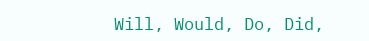Will, Would, Do, Did,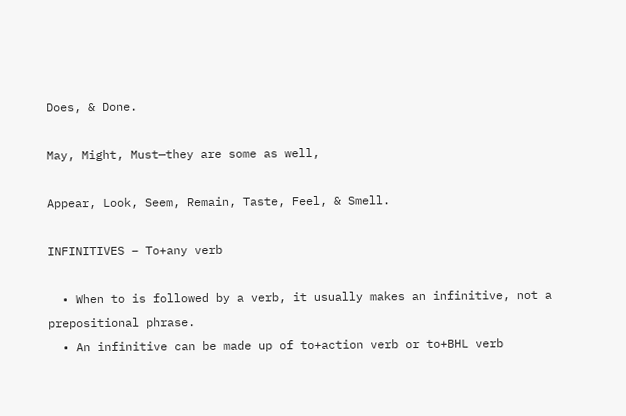Does, & Done.

May, Might, Must—they are some as well,

Appear, Look, Seem, Remain, Taste, Feel, & Smell.

INFINITIVES – To+any verb

  • When to is followed by a verb, it usually makes an infinitive, not a prepositional phrase.
  • An infinitive can be made up of to+action verb or to+BHL verb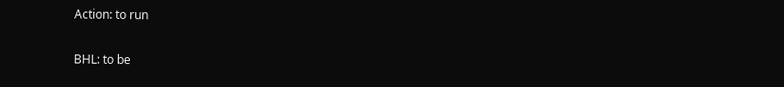Action: to run

BHL: to be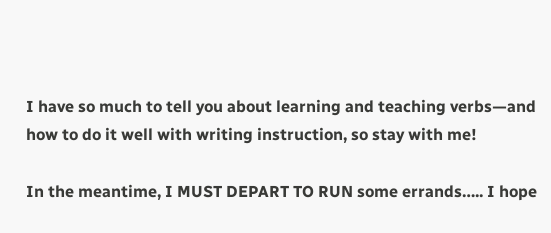I have so much to tell you about learning and teaching verbs—and how to do it well with writing instruction, so stay with me!

In the meantime, I MUST DEPART TO RUN some errands….. I hope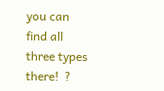you can find all three types there!  ?